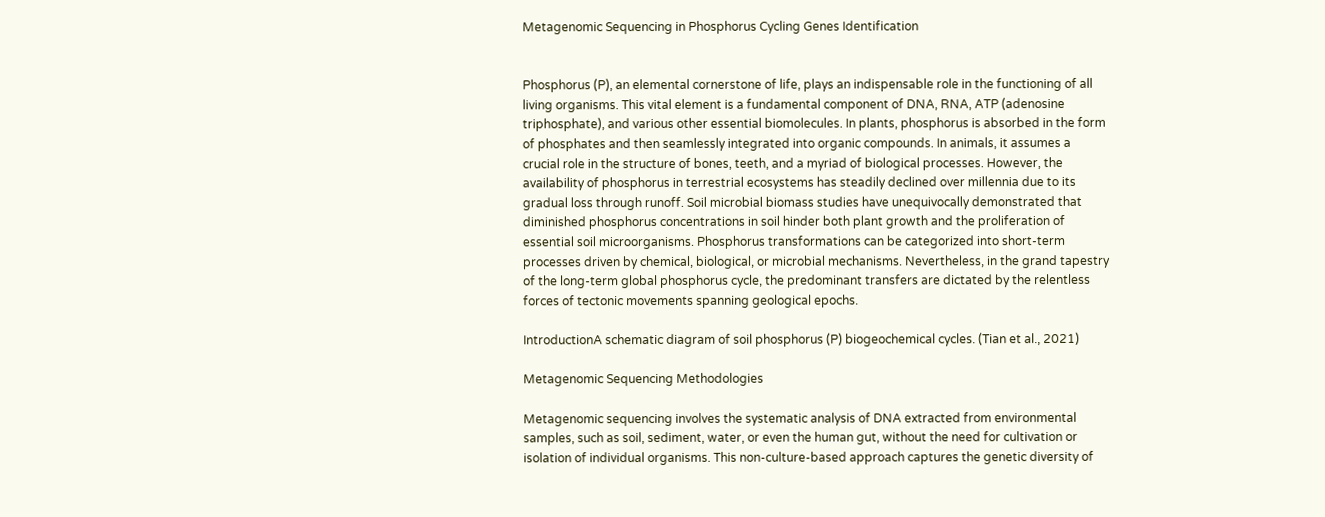Metagenomic Sequencing in Phosphorus Cycling Genes Identification


Phosphorus (P), an elemental cornerstone of life, plays an indispensable role in the functioning of all living organisms. This vital element is a fundamental component of DNA, RNA, ATP (adenosine triphosphate), and various other essential biomolecules. In plants, phosphorus is absorbed in the form of phosphates and then seamlessly integrated into organic compounds. In animals, it assumes a crucial role in the structure of bones, teeth, and a myriad of biological processes. However, the availability of phosphorus in terrestrial ecosystems has steadily declined over millennia due to its gradual loss through runoff. Soil microbial biomass studies have unequivocally demonstrated that diminished phosphorus concentrations in soil hinder both plant growth and the proliferation of essential soil microorganisms. Phosphorus transformations can be categorized into short-term processes driven by chemical, biological, or microbial mechanisms. Nevertheless, in the grand tapestry of the long-term global phosphorus cycle, the predominant transfers are dictated by the relentless forces of tectonic movements spanning geological epochs.

IntroductionA schematic diagram of soil phosphorus (P) biogeochemical cycles. (Tian et al., 2021)

Metagenomic Sequencing Methodologies

Metagenomic sequencing involves the systematic analysis of DNA extracted from environmental samples, such as soil, sediment, water, or even the human gut, without the need for cultivation or isolation of individual organisms. This non-culture-based approach captures the genetic diversity of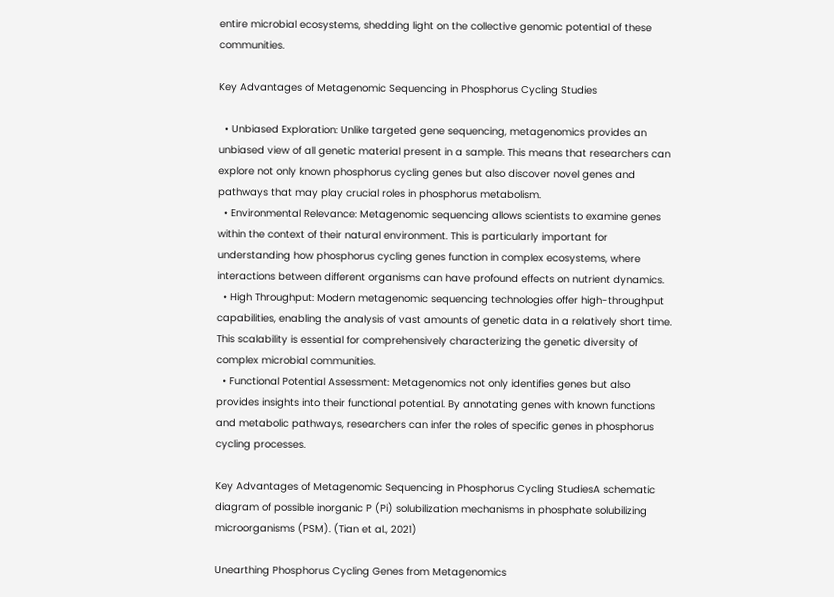entire microbial ecosystems, shedding light on the collective genomic potential of these communities.

Key Advantages of Metagenomic Sequencing in Phosphorus Cycling Studies

  • Unbiased Exploration: Unlike targeted gene sequencing, metagenomics provides an unbiased view of all genetic material present in a sample. This means that researchers can explore not only known phosphorus cycling genes but also discover novel genes and pathways that may play crucial roles in phosphorus metabolism.
  • Environmental Relevance: Metagenomic sequencing allows scientists to examine genes within the context of their natural environment. This is particularly important for understanding how phosphorus cycling genes function in complex ecosystems, where interactions between different organisms can have profound effects on nutrient dynamics.
  • High Throughput: Modern metagenomic sequencing technologies offer high-throughput capabilities, enabling the analysis of vast amounts of genetic data in a relatively short time. This scalability is essential for comprehensively characterizing the genetic diversity of complex microbial communities.
  • Functional Potential Assessment: Metagenomics not only identifies genes but also provides insights into their functional potential. By annotating genes with known functions and metabolic pathways, researchers can infer the roles of specific genes in phosphorus cycling processes.

Key Advantages of Metagenomic Sequencing in Phosphorus Cycling StudiesA schematic diagram of possible inorganic P (Pi) solubilization mechanisms in phosphate solubilizing microorganisms (PSM). (Tian et al., 2021)

Unearthing Phosphorus Cycling Genes from Metagenomics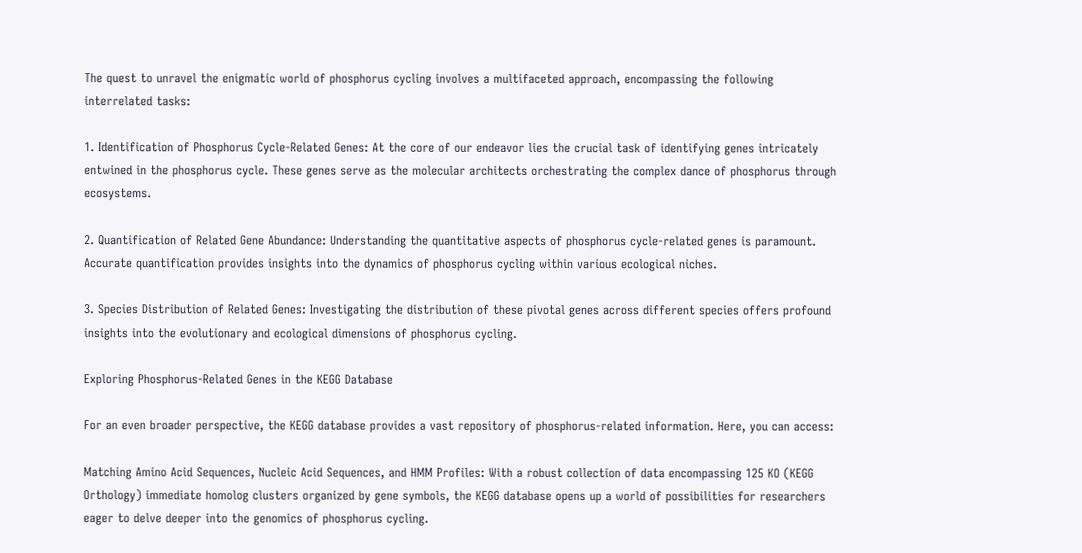The quest to unravel the enigmatic world of phosphorus cycling involves a multifaceted approach, encompassing the following interrelated tasks:

1. Identification of Phosphorus Cycle-Related Genes: At the core of our endeavor lies the crucial task of identifying genes intricately entwined in the phosphorus cycle. These genes serve as the molecular architects orchestrating the complex dance of phosphorus through ecosystems.

2. Quantification of Related Gene Abundance: Understanding the quantitative aspects of phosphorus cycle-related genes is paramount. Accurate quantification provides insights into the dynamics of phosphorus cycling within various ecological niches.

3. Species Distribution of Related Genes: Investigating the distribution of these pivotal genes across different species offers profound insights into the evolutionary and ecological dimensions of phosphorus cycling.

Exploring Phosphorus-Related Genes in the KEGG Database

For an even broader perspective, the KEGG database provides a vast repository of phosphorus-related information. Here, you can access:

Matching Amino Acid Sequences, Nucleic Acid Sequences, and HMM Profiles: With a robust collection of data encompassing 125 KO (KEGG Orthology) immediate homolog clusters organized by gene symbols, the KEGG database opens up a world of possibilities for researchers eager to delve deeper into the genomics of phosphorus cycling.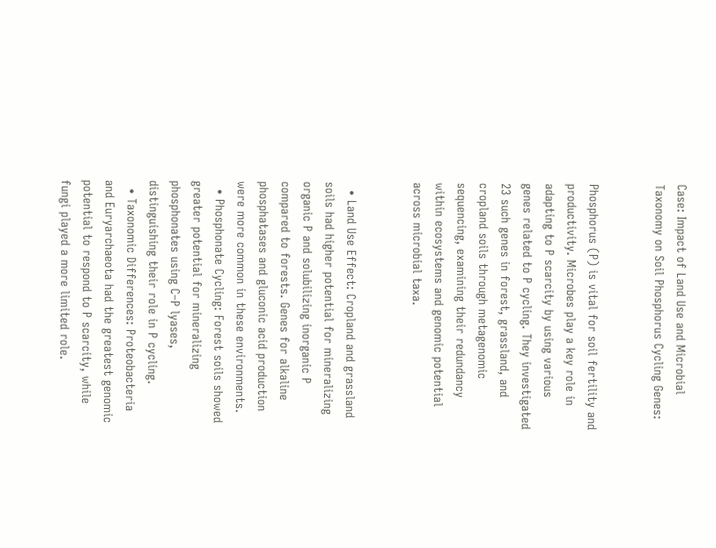Case: Impact of Land Use and Microbial Taxonomy on Soil Phosphorus Cycling Genes:


Phosphorus (P) is vital for soil fertility and productivity. Microbes play a key role in adapting to P scarcity by using various genes related to P cycling. They investigated 23 such genes in forest, grassland, and cropland soils through metagenomic sequencing, examining their redundancy within ecosystems and genomic potential across microbial taxa.


  • Land Use Effect: Cropland and grassland soils had higher potential for mineralizing organic P and solubilizing inorganic P compared to forests. Genes for alkaline phosphatases and gluconic acid production were more common in these environments.
  • Phosphonate Cycling: Forest soils showed greater potential for mineralizing phosphonates using C–P lyases, distinguishing their role in P cycling.
  • Taxonomic Differences: Proteobacteria and Euryarchaeota had the greatest genomic potential to respond to P scarcity, while fungi played a more limited role.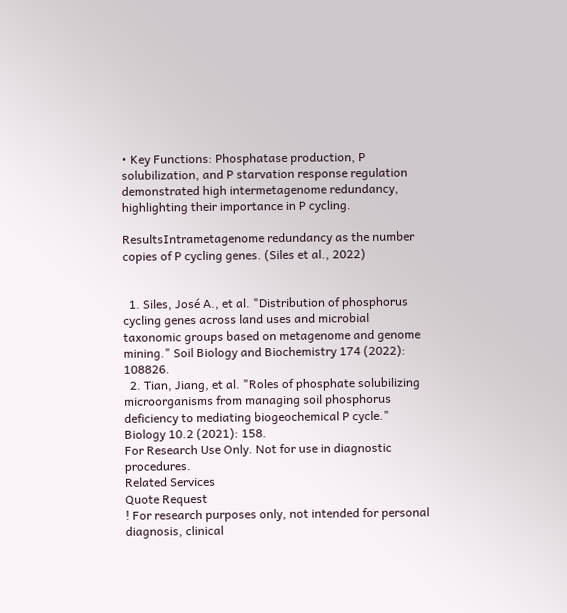• Key Functions: Phosphatase production, P solubilization, and P starvation response regulation demonstrated high intermetagenome redundancy, highlighting their importance in P cycling.

ResultsIntrametagenome redundancy as the number copies of P cycling genes. (Siles et al., 2022)


  1. Siles, José A., et al. "Distribution of phosphorus cycling genes across land uses and microbial taxonomic groups based on metagenome and genome mining." Soil Biology and Biochemistry 174 (2022): 108826.
  2. Tian, Jiang, et al. "Roles of phosphate solubilizing microorganisms from managing soil phosphorus deficiency to mediating biogeochemical P cycle." Biology 10.2 (2021): 158.
For Research Use Only. Not for use in diagnostic procedures.
Related Services
Quote Request
! For research purposes only, not intended for personal diagnosis, clinical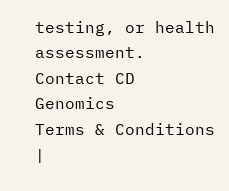testing, or health assessment.
Contact CD Genomics
Terms & Conditions |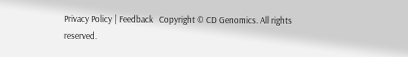Privacy Policy | Feedback   Copyright © CD Genomics. All rights reserved.